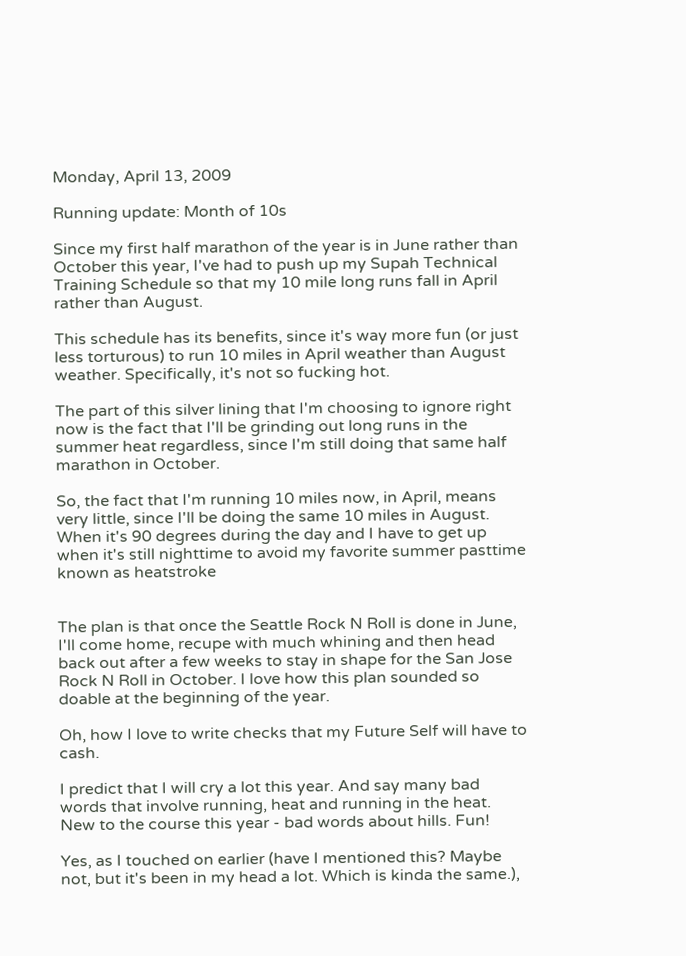Monday, April 13, 2009

Running update: Month of 10s

Since my first half marathon of the year is in June rather than October this year, I've had to push up my Supah Technical Training Schedule so that my 10 mile long runs fall in April rather than August.

This schedule has its benefits, since it's way more fun (or just less torturous) to run 10 miles in April weather than August weather. Specifically, it's not so fucking hot.

The part of this silver lining that I'm choosing to ignore right now is the fact that I'll be grinding out long runs in the summer heat regardless, since I'm still doing that same half marathon in October.

So, the fact that I'm running 10 miles now, in April, means very little, since I'll be doing the same 10 miles in August. When it's 90 degrees during the day and I have to get up when it's still nighttime to avoid my favorite summer pasttime known as heatstroke


The plan is that once the Seattle Rock N Roll is done in June, I'll come home, recupe with much whining and then head back out after a few weeks to stay in shape for the San Jose Rock N Roll in October. I love how this plan sounded so doable at the beginning of the year.

Oh, how I love to write checks that my Future Self will have to cash.

I predict that I will cry a lot this year. And say many bad words that involve running, heat and running in the heat. New to the course this year - bad words about hills. Fun!

Yes, as I touched on earlier (have I mentioned this? Maybe not, but it's been in my head a lot. Which is kinda the same.),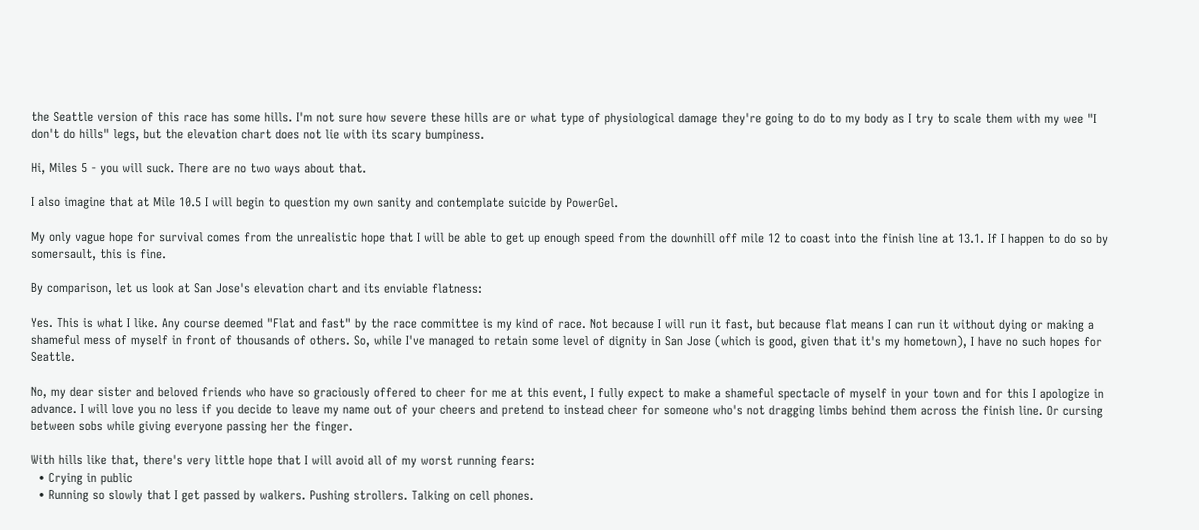the Seattle version of this race has some hills. I'm not sure how severe these hills are or what type of physiological damage they're going to do to my body as I try to scale them with my wee "I don't do hills" legs, but the elevation chart does not lie with its scary bumpiness.

Hi, Miles 5 - you will suck. There are no two ways about that.

I also imagine that at Mile 10.5 I will begin to question my own sanity and contemplate suicide by PowerGel.

My only vague hope for survival comes from the unrealistic hope that I will be able to get up enough speed from the downhill off mile 12 to coast into the finish line at 13.1. If I happen to do so by somersault, this is fine.

By comparison, let us look at San Jose's elevation chart and its enviable flatness:

Yes. This is what I like. Any course deemed "Flat and fast" by the race committee is my kind of race. Not because I will run it fast, but because flat means I can run it without dying or making a shameful mess of myself in front of thousands of others. So, while I've managed to retain some level of dignity in San Jose (which is good, given that it's my hometown), I have no such hopes for Seattle.

No, my dear sister and beloved friends who have so graciously offered to cheer for me at this event, I fully expect to make a shameful spectacle of myself in your town and for this I apologize in advance. I will love you no less if you decide to leave my name out of your cheers and pretend to instead cheer for someone who's not dragging limbs behind them across the finish line. Or cursing between sobs while giving everyone passing her the finger.

With hills like that, there's very little hope that I will avoid all of my worst running fears:
  • Crying in public
  • Running so slowly that I get passed by walkers. Pushing strollers. Talking on cell phones.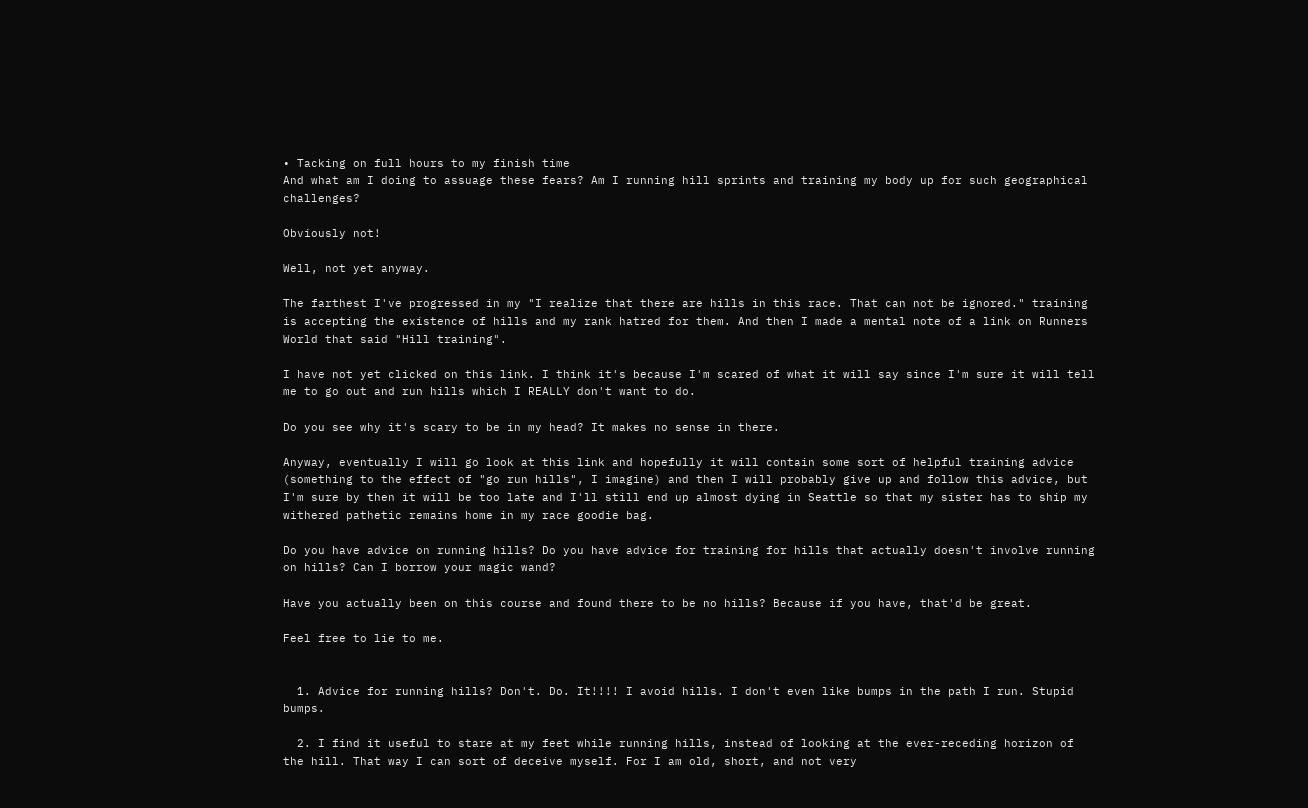• Tacking on full hours to my finish time
And what am I doing to assuage these fears? Am I running hill sprints and training my body up for such geographical challenges?

Obviously not!

Well, not yet anyway.

The farthest I've progressed in my "I realize that there are hills in this race. That can not be ignored." training is accepting the existence of hills and my rank hatred for them. And then I made a mental note of a link on Runners World that said "Hill training".

I have not yet clicked on this link. I think it's because I'm scared of what it will say since I'm sure it will tell me to go out and run hills which I REALLY don't want to do.

Do you see why it's scary to be in my head? It makes no sense in there.

Anyway, eventually I will go look at this link and hopefully it will contain some sort of helpful training advice (something to the effect of "go run hills", I imagine) and then I will probably give up and follow this advice, but I'm sure by then it will be too late and I'll still end up almost dying in Seattle so that my sister has to ship my withered pathetic remains home in my race goodie bag.

Do you have advice on running hills? Do you have advice for training for hills that actually doesn't involve running on hills? Can I borrow your magic wand?

Have you actually been on this course and found there to be no hills? Because if you have, that'd be great.

Feel free to lie to me.


  1. Advice for running hills? Don't. Do. It!!!! I avoid hills. I don't even like bumps in the path I run. Stupid bumps.

  2. I find it useful to stare at my feet while running hills, instead of looking at the ever-receding horizon of the hill. That way I can sort of deceive myself. For I am old, short, and not very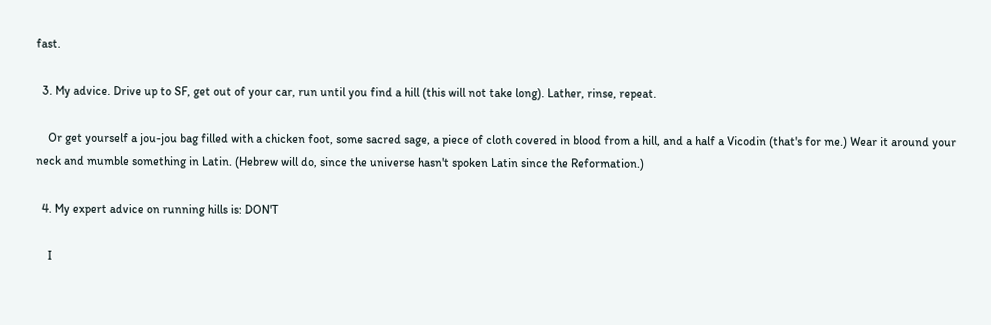fast.

  3. My advice. Drive up to SF, get out of your car, run until you find a hill (this will not take long). Lather, rinse, repeat.

    Or get yourself a jou-jou bag filled with a chicken foot, some sacred sage, a piece of cloth covered in blood from a hill, and a half a Vicodin (that's for me.) Wear it around your neck and mumble something in Latin. (Hebrew will do, since the universe hasn't spoken Latin since the Reformation.)

  4. My expert advice on running hills is: DON'T

    I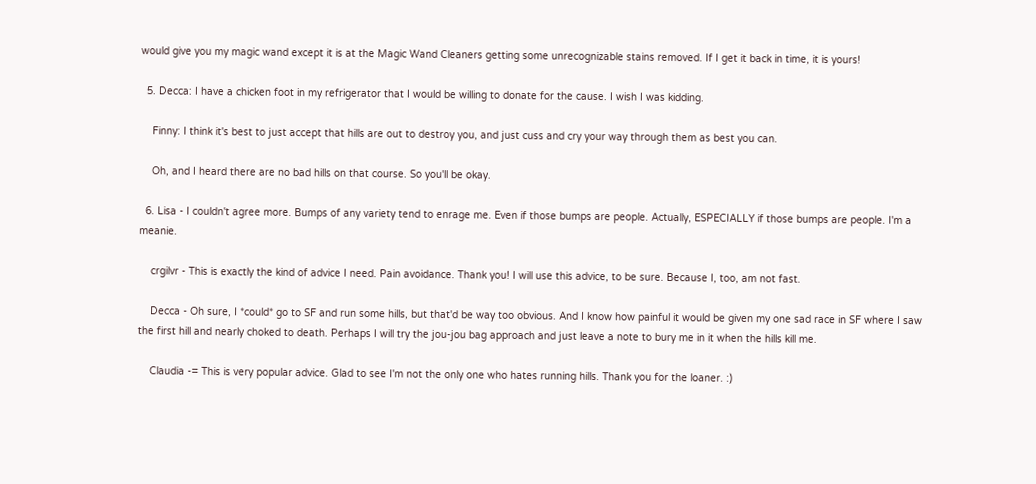would give you my magic wand except it is at the Magic Wand Cleaners getting some unrecognizable stains removed. If I get it back in time, it is yours!

  5. Decca: I have a chicken foot in my refrigerator that I would be willing to donate for the cause. I wish I was kidding.

    Finny: I think it's best to just accept that hills are out to destroy you, and just cuss and cry your way through them as best you can.

    Oh, and I heard there are no bad hills on that course. So you'll be okay.

  6. Lisa - I couldn't agree more. Bumps of any variety tend to enrage me. Even if those bumps are people. Actually, ESPECIALLY if those bumps are people. I'm a meanie.

    crgilvr - This is exactly the kind of advice I need. Pain avoidance. Thank you! I will use this advice, to be sure. Because I, too, am not fast.

    Decca - Oh sure, I *could* go to SF and run some hills, but that'd be way too obvious. And I know how painful it would be given my one sad race in SF where I saw the first hill and nearly choked to death. Perhaps I will try the jou-jou bag approach and just leave a note to bury me in it when the hills kill me.

    Claudia -= This is very popular advice. Glad to see I'm not the only one who hates running hills. Thank you for the loaner. :)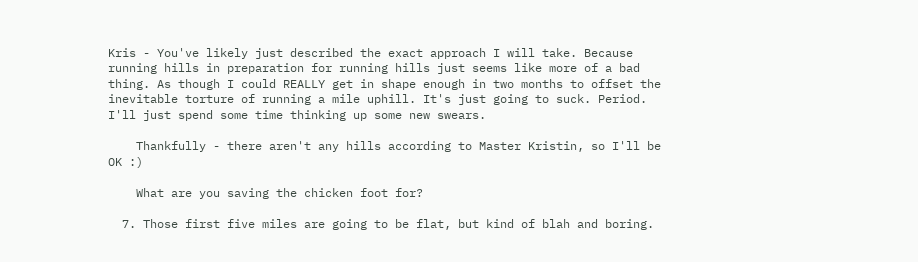Kris - You've likely just described the exact approach I will take. Because running hills in preparation for running hills just seems like more of a bad thing. As though I could REALLY get in shape enough in two months to offset the inevitable torture of running a mile uphill. It's just going to suck. Period. I'll just spend some time thinking up some new swears.

    Thankfully - there aren't any hills according to Master Kristin, so I'll be OK :)

    What are you saving the chicken foot for?

  7. Those first five miles are going to be flat, but kind of blah and boring.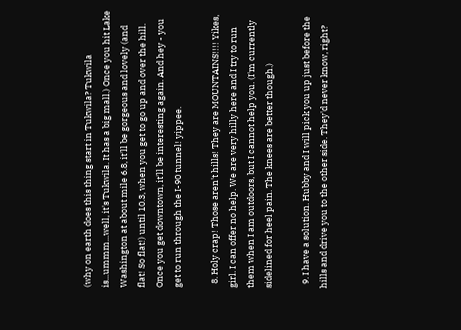(why on earth does this thing start in Tukwila? Tukwila is...ummm...well, it's Tukwila. It has a big mall.) Once you hit Lake Washington at about mile 6.8, it'll be gorgeous and lovely (and flat! So flat!) until 10.3, when you get to go up and over the hill. Once you get downtown, it'll be interesting again. And hey - you get to run through the I-90 tunnel! yippee.

  8. Holy crap! Those aren't hills! They are MOUNTAINS!!!! Yikes, girl. I can offer no help. We are very hilly here and I try to run them when I am outdoors, but I cannot help you. (I'm currently sidelined for heel pain. The knees are better though.)

  9. I have a solution. Hubby and I will pick you up just before the hills and drive you to the other side. They'd never know, right?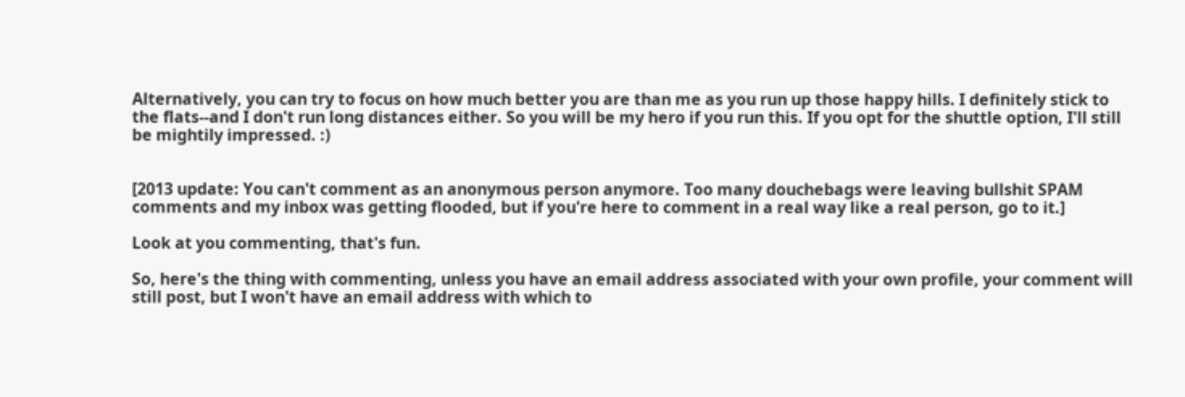Alternatively, you can try to focus on how much better you are than me as you run up those happy hills. I definitely stick to the flats--and I don't run long distances either. So you will be my hero if you run this. If you opt for the shuttle option, I'll still be mightily impressed. :)


[2013 update: You can't comment as an anonymous person anymore. Too many douchebags were leaving bullshit SPAM comments and my inbox was getting flooded, but if you're here to comment in a real way like a real person, go to it.]

Look at you commenting, that's fun.

So, here's the thing with commenting, unless you have an email address associated with your own profile, your comment will still post, but I won't have an email address with which to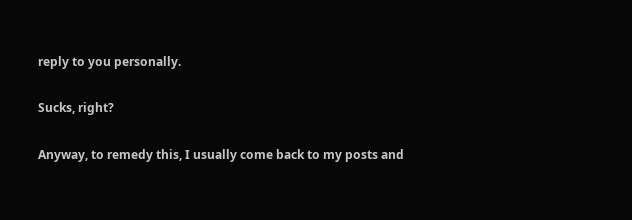reply to you personally.

Sucks, right?

Anyway, to remedy this, I usually come back to my posts and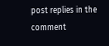post replies in the comment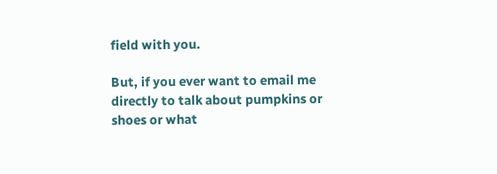field with you.

But, if you ever want to email me directly to talk about pumpkins or shoes or what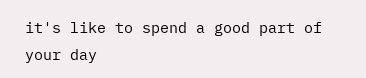it's like to spend a good part of your day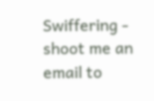Swiffering - shoot me an email to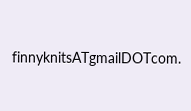finnyknitsATgmailDOTcom.